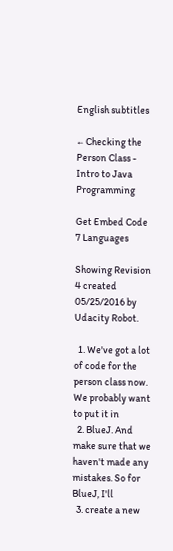English subtitles

← Checking the Person Class - Intro to Java Programming

Get Embed Code
7 Languages

Showing Revision 4 created 05/25/2016 by Udacity Robot.

  1. We've got a lot of code for the person class now. We probably want to put it in
  2. BlueJ. And make sure that we haven't made any mistakes. So for BlueJ, I'll
  3. create a new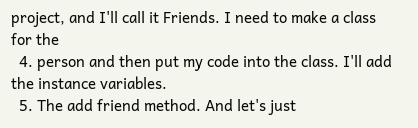project, and I'll call it Friends. I need to make a class for the
  4. person and then put my code into the class. I'll add the instance variables.
  5. The add friend method. And let's just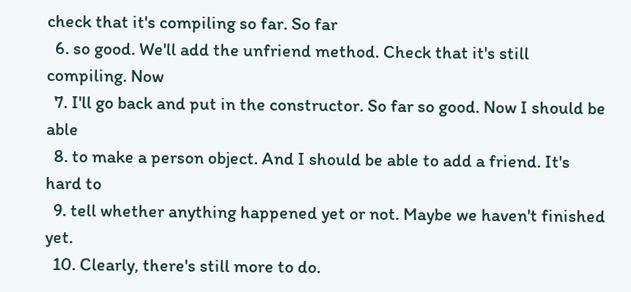check that it's compiling so far. So far
  6. so good. We'll add the unfriend method. Check that it's still compiling. Now
  7. I'll go back and put in the constructor. So far so good. Now I should be able
  8. to make a person object. And I should be able to add a friend. It's hard to
  9. tell whether anything happened yet or not. Maybe we haven't finished yet.
  10. Clearly, there's still more to do.